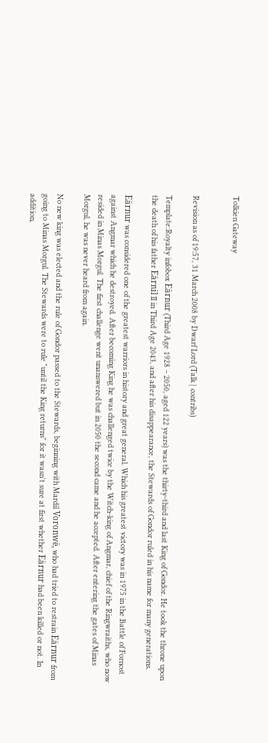Tolkien Gateway


Revision as of 19:57, 31 March 2008 by Dwarf Lord (Talk | contribs)

Template:Royalty infobox Eärnur (Third Age 1928 – 2050, aged 122 years) was the thirty-third and last King of Gondor. He took the throne upon the death of his father Eärnil II in Third Age 2043, and after his disappearance, the Stewards of Gondor ruled in his name for many generations.

Eärnur was considered one of the greatest warriors in history and great general. Which his greatest victory was in 1975 in the Battle of Fornost against Angmar which he destroyed. After becoming King he was challenged twice by the Witch-king of Angmar, chief of the Ringwraiths, who now resided in Minas Morgul. The first challenge went unanswered but in 2050 the second came and he accepted. After entering the gates of Minas Morgul, he was never heard from again.

No new king was elected and the rule of Gondor passed to the Stewards, beginning with Mardil Voronwë, who had tried to restrain Eärnur from going to Minas Morgul. The Stewards were to rule "until the King returns" for it wasn't sure at first whether Eärnur had been killed or not. In addition,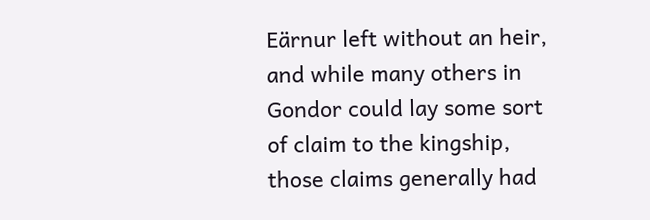Eärnur left without an heir, and while many others in Gondor could lay some sort of claim to the kingship, those claims generally had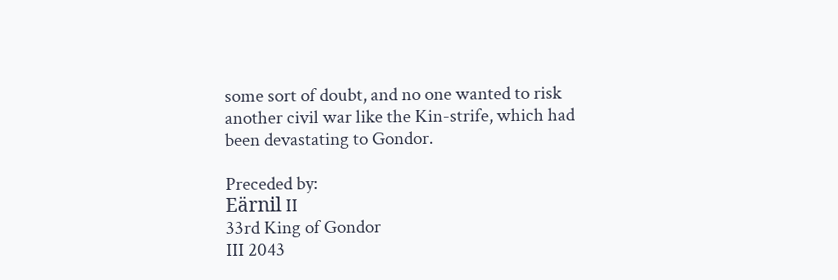some sort of doubt, and no one wanted to risk another civil war like the Kin-strife, which had been devastating to Gondor.

Preceded by:
Eärnil II
33rd King of Gondor
III 2043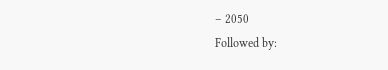– 2050
Followed by: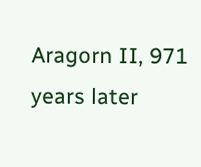Aragorn II, 971 years later